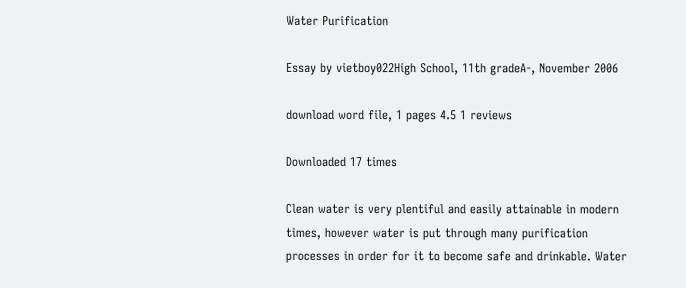Water Purification

Essay by vietboy022High School, 11th gradeA-, November 2006

download word file, 1 pages 4.5 1 reviews

Downloaded 17 times

Clean water is very plentiful and easily attainable in modern times, however water is put through many purification processes in order for it to become safe and drinkable. Water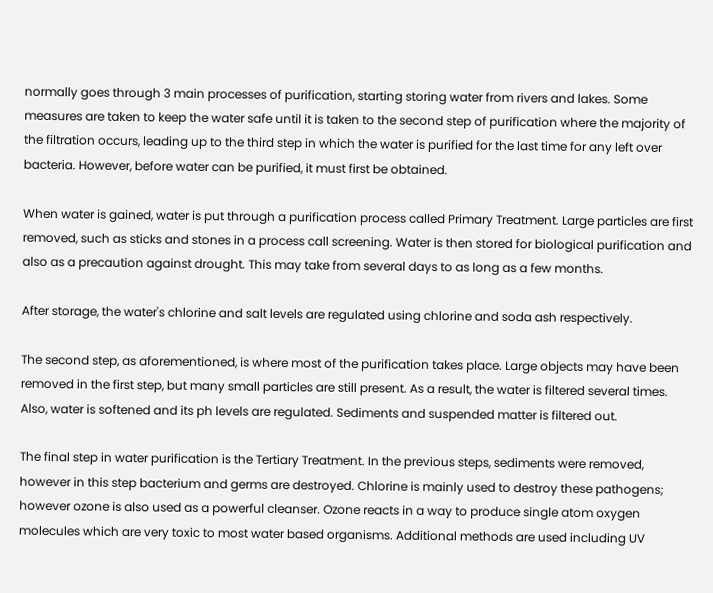normally goes through 3 main processes of purification, starting storing water from rivers and lakes. Some measures are taken to keep the water safe until it is taken to the second step of purification where the majority of the filtration occurs, leading up to the third step in which the water is purified for the last time for any left over bacteria. However, before water can be purified, it must first be obtained.

When water is gained, water is put through a purification process called Primary Treatment. Large particles are first removed, such as sticks and stones in a process call screening. Water is then stored for biological purification and also as a precaution against drought. This may take from several days to as long as a few months.

After storage, the water's chlorine and salt levels are regulated using chlorine and soda ash respectively.

The second step, as aforementioned, is where most of the purification takes place. Large objects may have been removed in the first step, but many small particles are still present. As a result, the water is filtered several times. Also, water is softened and its ph levels are regulated. Sediments and suspended matter is filtered out.

The final step in water purification is the Tertiary Treatment. In the previous steps, sediments were removed, however in this step bacterium and germs are destroyed. Chlorine is mainly used to destroy these pathogens; however ozone is also used as a powerful cleanser. Ozone reacts in a way to produce single atom oxygen molecules which are very toxic to most water based organisms. Additional methods are used including UV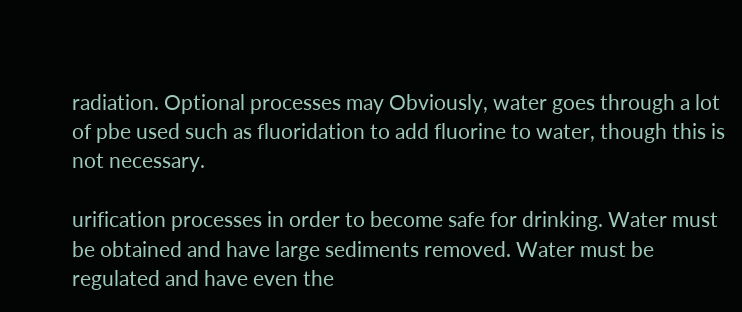radiation. Optional processes may Obviously, water goes through a lot of pbe used such as fluoridation to add fluorine to water, though this is not necessary.

urification processes in order to become safe for drinking. Water must be obtained and have large sediments removed. Water must be regulated and have even the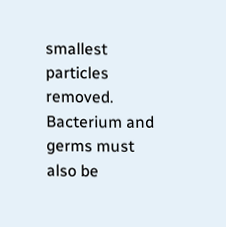smallest particles removed. Bacterium and germs must also be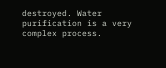destroyed. Water purification is a very complex process.